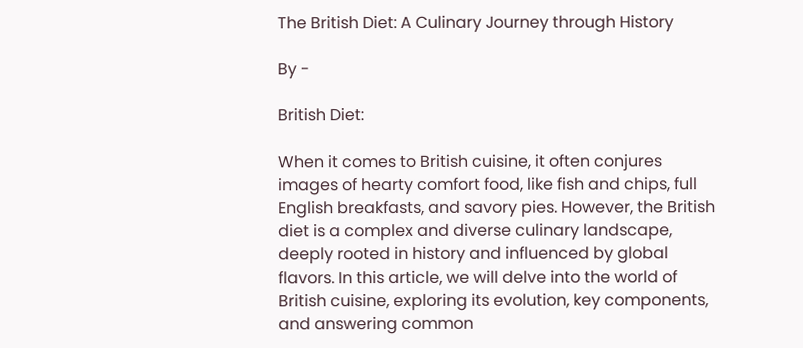The British Diet: A Culinary Journey through History

By -

British Diet:

When it comes to British cuisine, it often conjures images of hearty comfort food, like fish and chips, full English breakfasts, and savory pies. However, the British diet is a complex and diverse culinary landscape, deeply rooted in history and influenced by global flavors. In this article, we will delve into the world of British cuisine, exploring its evolution, key components, and answering common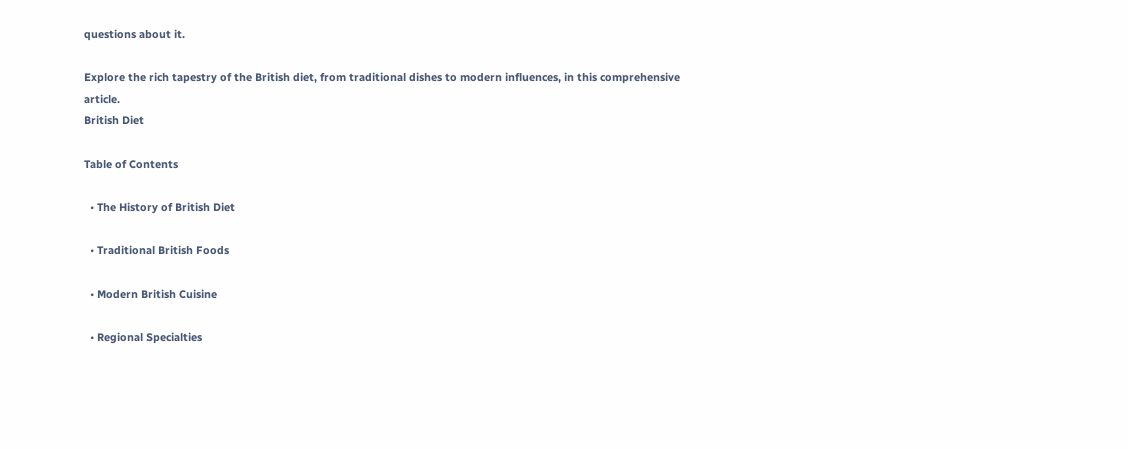questions about it.

Explore the rich tapestry of the British diet, from traditional dishes to modern influences, in this comprehensive article.
British Diet

Table of Contents

  • The History of British Diet

  • Traditional British Foods

  • Modern British Cuisine

  • Regional Specialties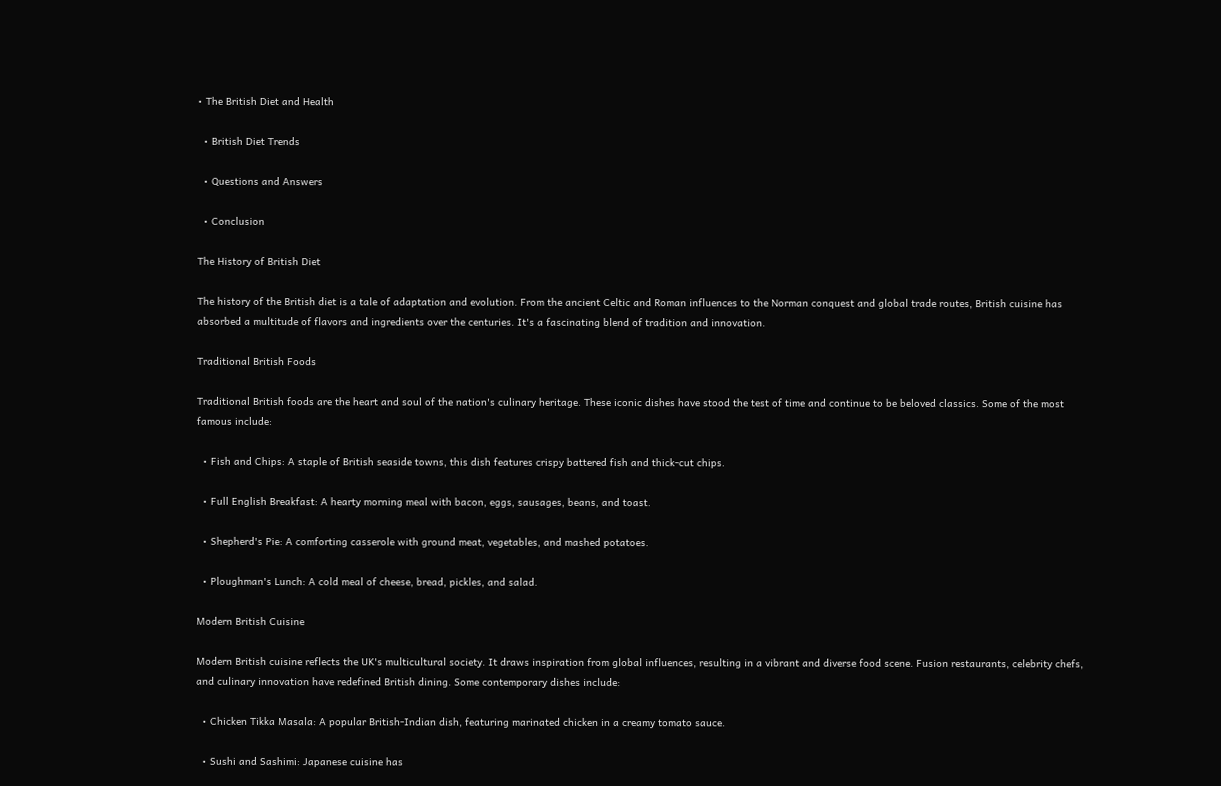• The British Diet and Health

  • British Diet Trends

  • Questions and Answers

  • Conclusion

The History of British Diet

The history of the British diet is a tale of adaptation and evolution. From the ancient Celtic and Roman influences to the Norman conquest and global trade routes, British cuisine has absorbed a multitude of flavors and ingredients over the centuries. It's a fascinating blend of tradition and innovation.

Traditional British Foods

Traditional British foods are the heart and soul of the nation's culinary heritage. These iconic dishes have stood the test of time and continue to be beloved classics. Some of the most famous include:

  • Fish and Chips: A staple of British seaside towns, this dish features crispy battered fish and thick-cut chips.

  • Full English Breakfast: A hearty morning meal with bacon, eggs, sausages, beans, and toast.

  • Shepherd's Pie: A comforting casserole with ground meat, vegetables, and mashed potatoes.

  • Ploughman's Lunch: A cold meal of cheese, bread, pickles, and salad.

Modern British Cuisine

Modern British cuisine reflects the UK's multicultural society. It draws inspiration from global influences, resulting in a vibrant and diverse food scene. Fusion restaurants, celebrity chefs, and culinary innovation have redefined British dining. Some contemporary dishes include:

  • Chicken Tikka Masala: A popular British-Indian dish, featuring marinated chicken in a creamy tomato sauce.

  • Sushi and Sashimi: Japanese cuisine has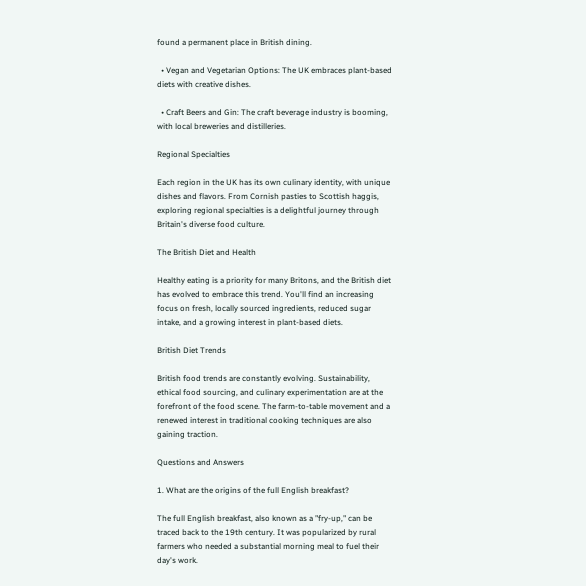found a permanent place in British dining.

  • Vegan and Vegetarian Options: The UK embraces plant-based diets with creative dishes.

  • Craft Beers and Gin: The craft beverage industry is booming, with local breweries and distilleries.

Regional Specialties

Each region in the UK has its own culinary identity, with unique dishes and flavors. From Cornish pasties to Scottish haggis, exploring regional specialties is a delightful journey through Britain's diverse food culture.

The British Diet and Health

Healthy eating is a priority for many Britons, and the British diet has evolved to embrace this trend. You'll find an increasing focus on fresh, locally sourced ingredients, reduced sugar intake, and a growing interest in plant-based diets.

British Diet Trends

British food trends are constantly evolving. Sustainability, ethical food sourcing, and culinary experimentation are at the forefront of the food scene. The farm-to-table movement and a renewed interest in traditional cooking techniques are also gaining traction.

Questions and Answers

1. What are the origins of the full English breakfast?

The full English breakfast, also known as a "fry-up," can be traced back to the 19th century. It was popularized by rural farmers who needed a substantial morning meal to fuel their day's work.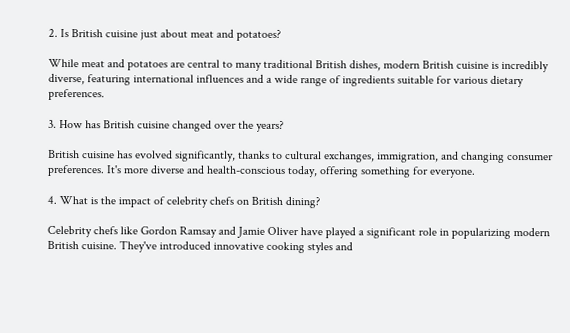2. Is British cuisine just about meat and potatoes?

While meat and potatoes are central to many traditional British dishes, modern British cuisine is incredibly diverse, featuring international influences and a wide range of ingredients suitable for various dietary preferences.

3. How has British cuisine changed over the years?

British cuisine has evolved significantly, thanks to cultural exchanges, immigration, and changing consumer preferences. It's more diverse and health-conscious today, offering something for everyone.

4. What is the impact of celebrity chefs on British dining?

Celebrity chefs like Gordon Ramsay and Jamie Oliver have played a significant role in popularizing modern British cuisine. They've introduced innovative cooking styles and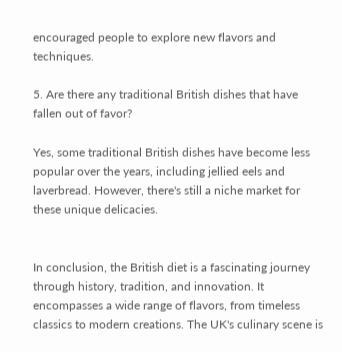encouraged people to explore new flavors and techniques.

5. Are there any traditional British dishes that have fallen out of favor?

Yes, some traditional British dishes have become less popular over the years, including jellied eels and laverbread. However, there's still a niche market for these unique delicacies.


In conclusion, the British diet is a fascinating journey through history, tradition, and innovation. It encompasses a wide range of flavors, from timeless classics to modern creations. The UK's culinary scene is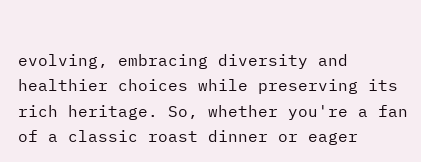evolving, embracing diversity and healthier choices while preserving its rich heritage. So, whether you're a fan of a classic roast dinner or eager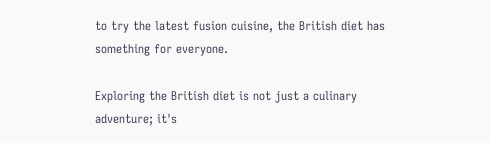to try the latest fusion cuisine, the British diet has something for everyone.

Exploring the British diet is not just a culinary adventure; it's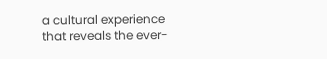a cultural experience that reveals the ever-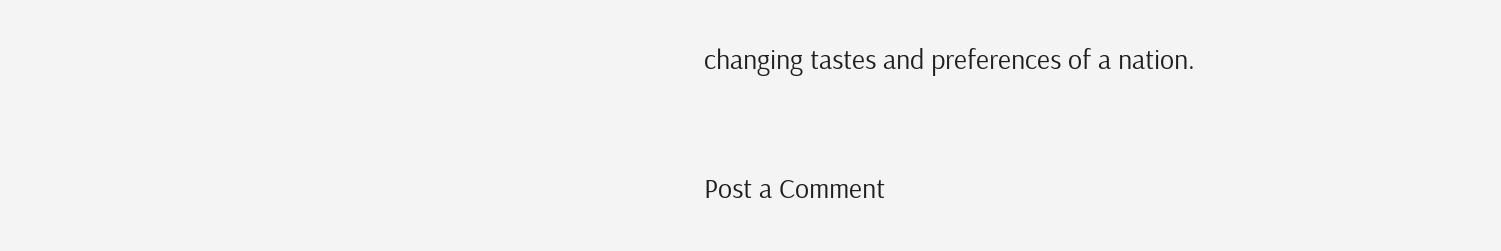changing tastes and preferences of a nation.


Post a Comment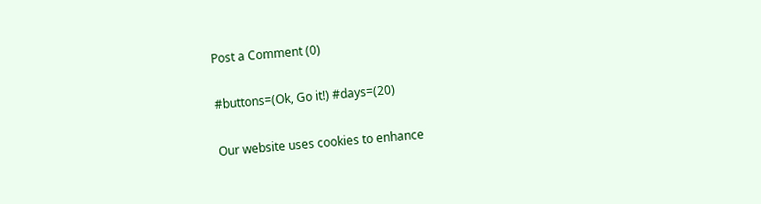Post a Comment (0)

#buttons=(Ok, Go it!) #days=(20)

Our website uses cookies to enhance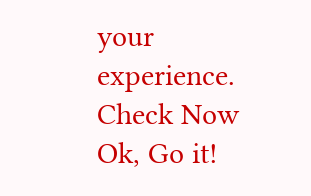your experience. Check Now
Ok, Go it!